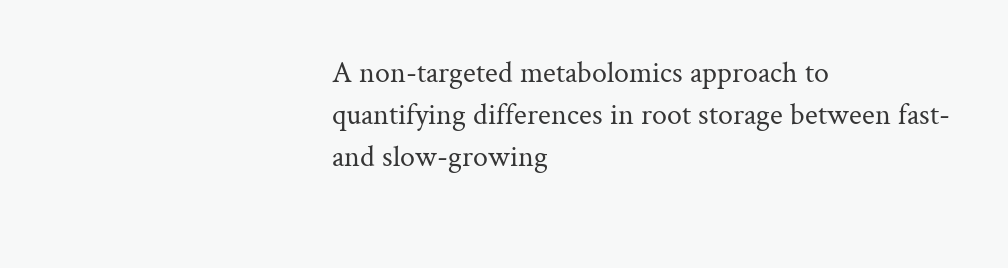A non-targeted metabolomics approach to quantifying differences in root storage between fast- and slow-growing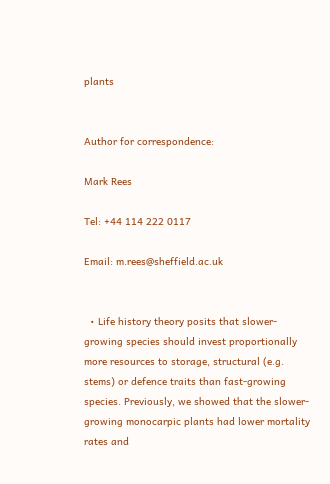plants


Author for correspondence:

Mark Rees

Tel: +44 114 222 0117

Email: m.rees@sheffield.ac.uk


  • Life history theory posits that slower-growing species should invest proportionally more resources to storage, structural (e.g. stems) or defence traits than fast-growing species. Previously, we showed that the slower-growing monocarpic plants had lower mortality rates and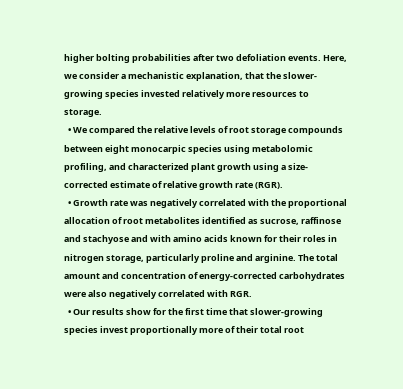higher bolting probabilities after two defoliation events. Here, we consider a mechanistic explanation, that the slower-growing species invested relatively more resources to storage.
  • We compared the relative levels of root storage compounds between eight monocarpic species using metabolomic profiling, and characterized plant growth using a size-corrected estimate of relative growth rate (RGR).
  • Growth rate was negatively correlated with the proportional allocation of root metabolites identified as sucrose, raffinose and stachyose and with amino acids known for their roles in nitrogen storage, particularly proline and arginine. The total amount and concentration of energy-corrected carbohydrates were also negatively correlated with RGR.
  • Our results show for the first time that slower-growing species invest proportionally more of their total root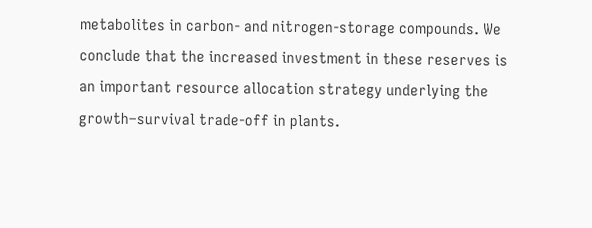metabolites in carbon- and nitrogen-storage compounds. We conclude that the increased investment in these reserves is an important resource allocation strategy underlying the growth–survival trade-off in plants.